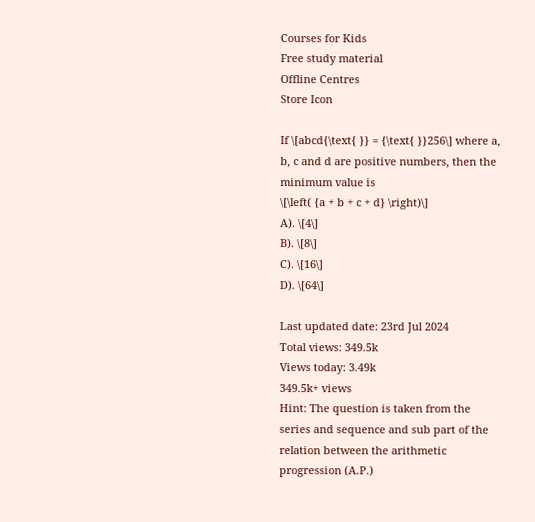Courses for Kids
Free study material
Offline Centres
Store Icon

If \[abcd{\text{ }} = {\text{ }}256\] where a, b, c and d are positive numbers, then the minimum value is
\[\left( {a + b + c + d} \right)\]
A). \[4\]
B). \[8\]
C). \[16\]
D). \[64\]

Last updated date: 23rd Jul 2024
Total views: 349.5k
Views today: 3.49k
349.5k+ views
Hint: The question is taken from the series and sequence and sub part of the relation between the arithmetic progression (A.P.)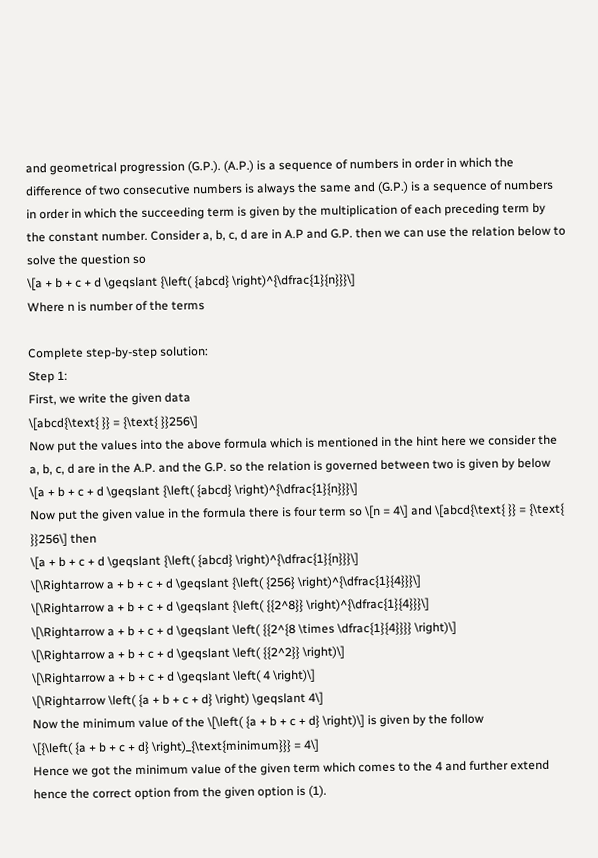and geometrical progression (G.P.). (A.P.) is a sequence of numbers in order in which the difference of two consecutive numbers is always the same and (G.P.) is a sequence of numbers in order in which the succeeding term is given by the multiplication of each preceding term by the constant number. Consider a, b, c, d are in A.P and G.P. then we can use the relation below to solve the question so
\[a + b + c + d \geqslant {\left( {abcd} \right)^{\dfrac{1}{n}}}\]
Where n is number of the terms

Complete step-by-step solution:
Step 1:
First, we write the given data
\[abcd{\text{ }} = {\text{ }}256\]
Now put the values into the above formula which is mentioned in the hint here we consider the a, b, c, d are in the A.P. and the G.P. so the relation is governed between two is given by below
\[a + b + c + d \geqslant {\left( {abcd} \right)^{\dfrac{1}{n}}}\]
Now put the given value in the formula there is four term so \[n = 4\] and \[abcd{\text{ }} = {\text{ }}256\] then
\[a + b + c + d \geqslant {\left( {abcd} \right)^{\dfrac{1}{n}}}\]
\[\Rightarrow a + b + c + d \geqslant {\left( {256} \right)^{\dfrac{1}{4}}}\]
\[\Rightarrow a + b + c + d \geqslant {\left( {{2^8}} \right)^{\dfrac{1}{4}}}\]
\[\Rightarrow a + b + c + d \geqslant \left( {{2^{8 \times \dfrac{1}{4}}}} \right)\]
\[\Rightarrow a + b + c + d \geqslant \left( {{2^2}} \right)\]
\[\Rightarrow a + b + c + d \geqslant \left( 4 \right)\]
\[\Rightarrow \left( {a + b + c + d} \right) \geqslant 4\]
Now the minimum value of the \[\left( {a + b + c + d} \right)\] is given by the follow
\[{\left( {a + b + c + d} \right)_{\text{minimum}}} = 4\]
Hence we got the minimum value of the given term which comes to the 4 and further extend hence the correct option from the given option is (1).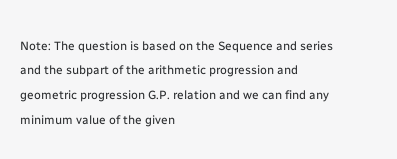Note: The question is based on the Sequence and series and the subpart of the arithmetic progression and geometric progression G.P. relation and we can find any minimum value of the given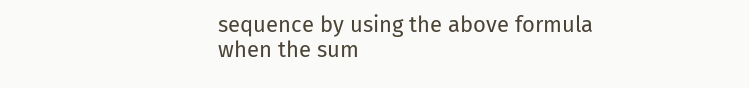sequence by using the above formula when the sum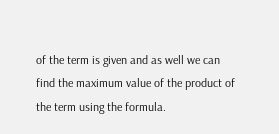of the term is given and as well we can find the maximum value of the product of the term using the formula.